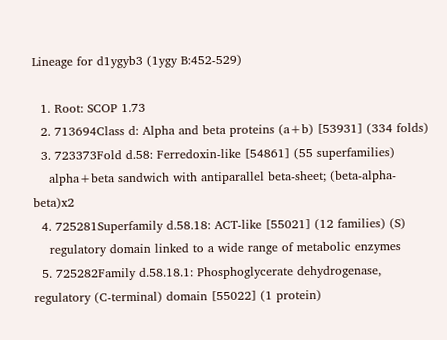Lineage for d1ygyb3 (1ygy B:452-529)

  1. Root: SCOP 1.73
  2. 713694Class d: Alpha and beta proteins (a+b) [53931] (334 folds)
  3. 723373Fold d.58: Ferredoxin-like [54861] (55 superfamilies)
    alpha+beta sandwich with antiparallel beta-sheet; (beta-alpha-beta)x2
  4. 725281Superfamily d.58.18: ACT-like [55021] (12 families) (S)
    regulatory domain linked to a wide range of metabolic enzymes
  5. 725282Family d.58.18.1: Phosphoglycerate dehydrogenase, regulatory (C-terminal) domain [55022] (1 protein)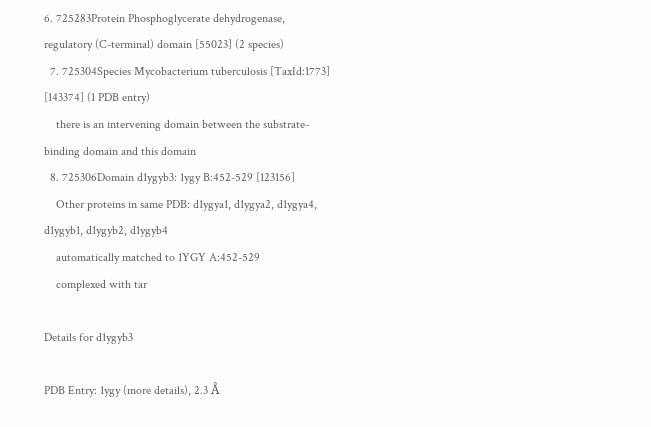6. 725283Protein Phosphoglycerate dehydrogenase, regulatory (C-terminal) domain [55023] (2 species)
  7. 725304Species Mycobacterium tuberculosis [TaxId:1773] [143374] (1 PDB entry)
    there is an intervening domain between the substrate-binding domain and this domain
  8. 725306Domain d1ygyb3: 1ygy B:452-529 [123156]
    Other proteins in same PDB: d1ygya1, d1ygya2, d1ygya4, d1ygyb1, d1ygyb2, d1ygyb4
    automatically matched to 1YGY A:452-529
    complexed with tar

Details for d1ygyb3

PDB Entry: 1ygy (more details), 2.3 Å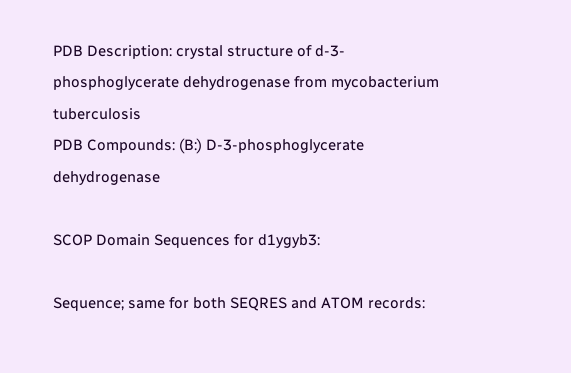PDB Description: crystal structure of d-3-phosphoglycerate dehydrogenase from mycobacterium tuberculosis
PDB Compounds: (B:) D-3-phosphoglycerate dehydrogenase

SCOP Domain Sequences for d1ygyb3:

Sequence; same for both SEQRES and ATOM records: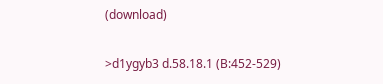(download)

>d1ygyb3 d.58.18.1 (B:452-529)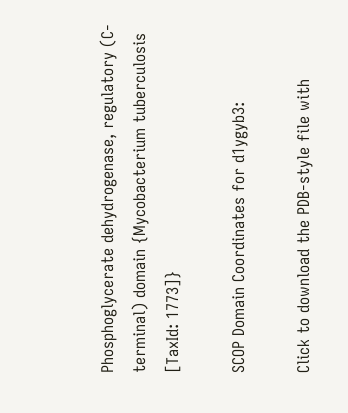Phosphoglycerate dehydrogenase, regulatory (C-terminal) domain {Mycobacterium tuberculosis [TaxId: 1773]}

SCOP Domain Coordinates for d1ygyb3:

Click to download the PDB-style file with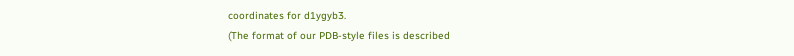coordinates for d1ygyb3.
(The format of our PDB-style files is described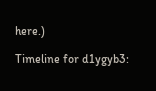here.)

Timeline for d1ygyb3: